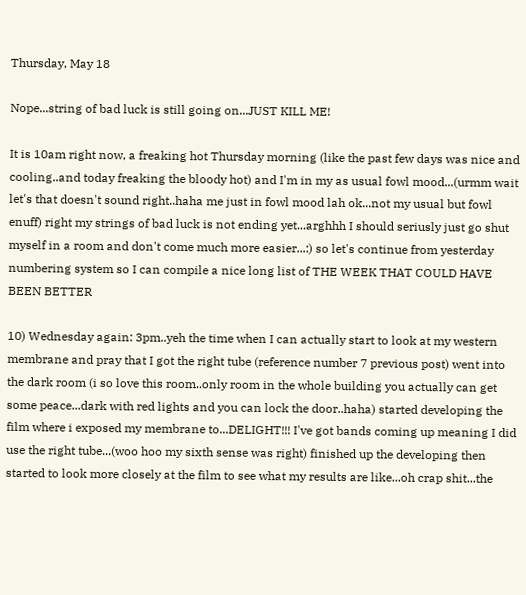Thursday, May 18

Nope...string of bad luck is still going on...JUST KILL ME!

It is 10am right now, a freaking hot Thursday morning (like the past few days was nice and cooling..and today freaking the bloody hot) and I'm in my as usual fowl mood...(urmm wait let's that doesn't sound right..haha me just in fowl mood lah ok...not my usual but fowl enuff) right my strings of bad luck is not ending yet...arghhh I should seriusly just go shut myself in a room and don't come much more easier...:) so let's continue from yesterday numbering system so I can compile a nice long list of THE WEEK THAT COULD HAVE BEEN BETTER

10) Wednesday again: 3pm..yeh the time when I can actually start to look at my western membrane and pray that I got the right tube (reference number 7 previous post) went into the dark room (i so love this room..only room in the whole building you actually can get some peace...dark with red lights and you can lock the door..haha) started developing the film where i exposed my membrane to...DELIGHT!!! I've got bands coming up meaning I did use the right tube...(woo hoo my sixth sense was right) finished up the developing then started to look more closely at the film to see what my results are like...oh crap shit...the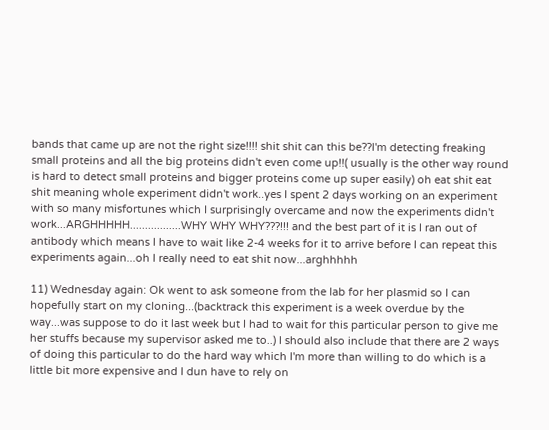bands that came up are not the right size!!!! shit shit can this be??I'm detecting freaking small proteins and all the big proteins didn't even come up!!( usually is the other way round is hard to detect small proteins and bigger proteins come up super easily) oh eat shit eat shit meaning whole experiment didn't work..yes I spent 2 days working on an experiment with so many misfortunes which I surprisingly overcame and now the experiments didn't work...ARGHHHHH.................WHY WHY WHY???!!! and the best part of it is I ran out of antibody which means I have to wait like 2-4 weeks for it to arrive before I can repeat this experiments again...oh I really need to eat shit now...arghhhhh

11) Wednesday again: Ok went to ask someone from the lab for her plasmid so I can hopefully start on my cloning...(backtrack this experiment is a week overdue by the way...was suppose to do it last week but I had to wait for this particular person to give me her stuffs because my supervisor asked me to..) I should also include that there are 2 ways of doing this particular to do the hard way which I'm more than willing to do which is a little bit more expensive and I dun have to rely on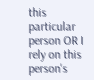this particular person OR I rely on this person's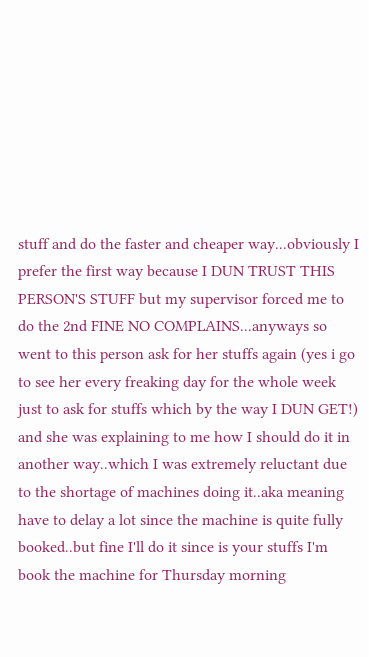stuff and do the faster and cheaper way...obviously I prefer the first way because I DUN TRUST THIS PERSON'S STUFF but my supervisor forced me to do the 2nd FINE NO COMPLAINS...anyways so went to this person ask for her stuffs again (yes i go to see her every freaking day for the whole week just to ask for stuffs which by the way I DUN GET!) and she was explaining to me how I should do it in another way..which I was extremely reluctant due to the shortage of machines doing it..aka meaning have to delay a lot since the machine is quite fully booked..but fine I'll do it since is your stuffs I'm book the machine for Thursday morning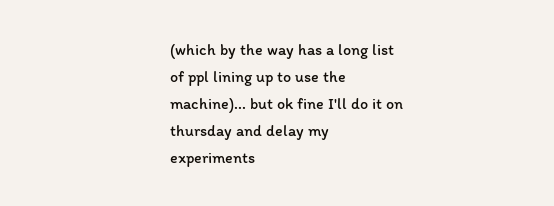(which by the way has a long list of ppl lining up to use the machine)... but ok fine I'll do it on thursday and delay my experiments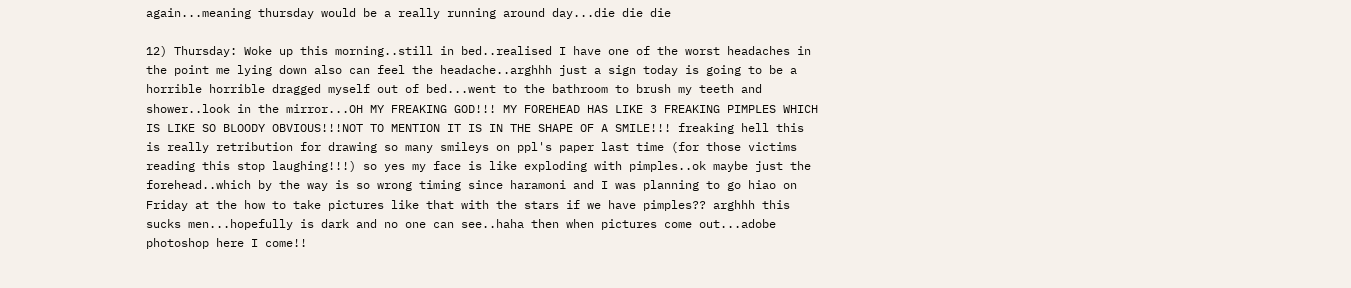again...meaning thursday would be a really running around day...die die die

12) Thursday: Woke up this morning..still in bed..realised I have one of the worst headaches in the point me lying down also can feel the headache..arghhh just a sign today is going to be a horrible horrible dragged myself out of bed...went to the bathroom to brush my teeth and shower..look in the mirror...OH MY FREAKING GOD!!! MY FOREHEAD HAS LIKE 3 FREAKING PIMPLES WHICH IS LIKE SO BLOODY OBVIOUS!!!NOT TO MENTION IT IS IN THE SHAPE OF A SMILE!!! freaking hell this is really retribution for drawing so many smileys on ppl's paper last time (for those victims reading this stop laughing!!!) so yes my face is like exploding with pimples..ok maybe just the forehead..which by the way is so wrong timing since haramoni and I was planning to go hiao on Friday at the how to take pictures like that with the stars if we have pimples?? arghhh this sucks men...hopefully is dark and no one can see..haha then when pictures come out...adobe photoshop here I come!!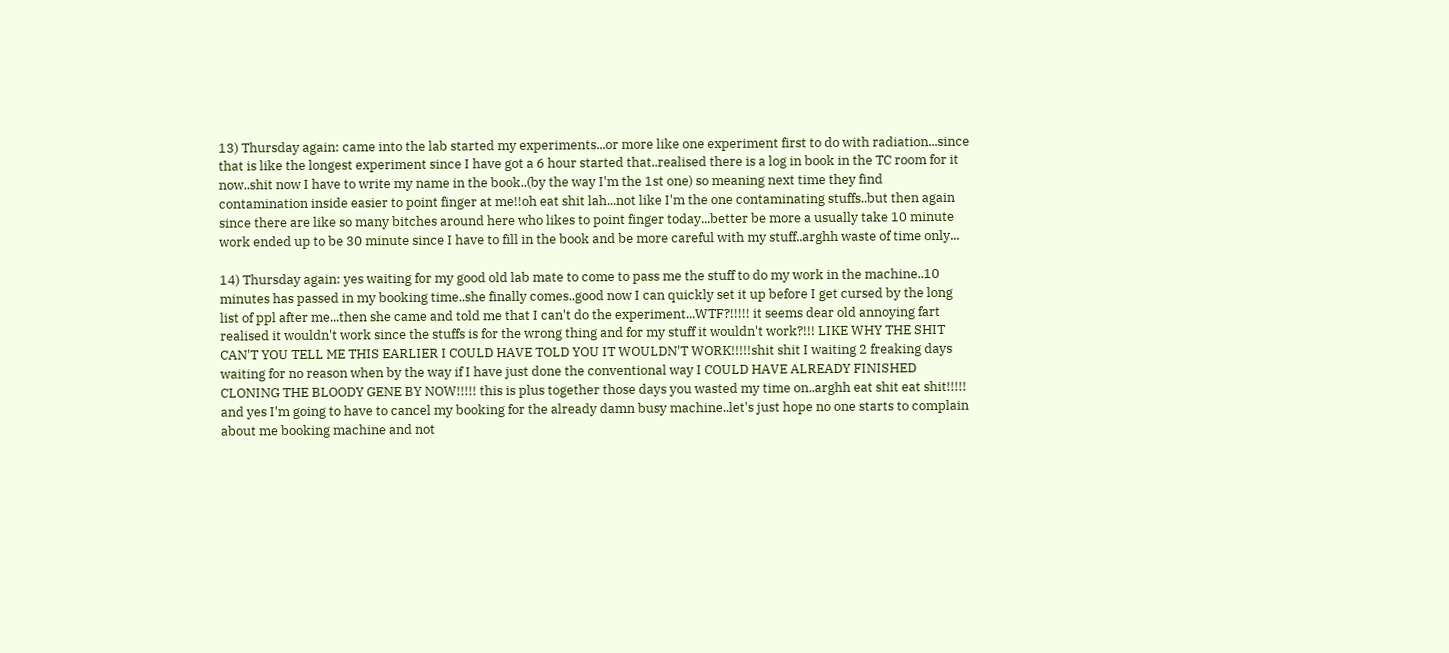13) Thursday again: came into the lab started my experiments...or more like one experiment first to do with radiation...since that is like the longest experiment since I have got a 6 hour started that..realised there is a log in book in the TC room for it now..shit now I have to write my name in the book..(by the way I'm the 1st one) so meaning next time they find contamination inside easier to point finger at me!!oh eat shit lah...not like I'm the one contaminating stuffs..but then again since there are like so many bitches around here who likes to point finger today...better be more a usually take 10 minute work ended up to be 30 minute since I have to fill in the book and be more careful with my stuff..arghh waste of time only...

14) Thursday again: yes waiting for my good old lab mate to come to pass me the stuff to do my work in the machine..10 minutes has passed in my booking time..she finally comes..good now I can quickly set it up before I get cursed by the long list of ppl after me...then she came and told me that I can't do the experiment...WTF?!!!!! it seems dear old annoying fart realised it wouldn't work since the stuffs is for the wrong thing and for my stuff it wouldn't work?!!! LIKE WHY THE SHIT CAN'T YOU TELL ME THIS EARLIER I COULD HAVE TOLD YOU IT WOULDN'T WORK!!!!!shit shit I waiting 2 freaking days waiting for no reason when by the way if I have just done the conventional way I COULD HAVE ALREADY FINISHED CLONING THE BLOODY GENE BY NOW!!!!! this is plus together those days you wasted my time on..arghh eat shit eat shit!!!!! and yes I'm going to have to cancel my booking for the already damn busy machine..let's just hope no one starts to complain about me booking machine and not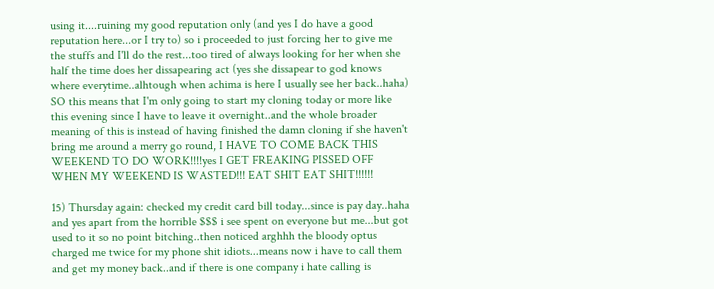using it....ruining my good reputation only (and yes I do have a good reputation here...or I try to) so i proceeded to just forcing her to give me the stuffs and I'll do the rest...too tired of always looking for her when she half the time does her dissapearing act (yes she dissapear to god knows where everytime..alhtough when achima is here I usually see her back..haha) SO this means that I'm only going to start my cloning today or more like this evening since I have to leave it overnight..and the whole broader meaning of this is instead of having finished the damn cloning if she haven't bring me around a merry go round, I HAVE TO COME BACK THIS WEEKEND TO DO WORK!!!!yes I GET FREAKING PISSED OFF WHEN MY WEEKEND IS WASTED!!! EAT SHIT EAT SHIT!!!!!!

15) Thursday again: checked my credit card bill today...since is pay day..haha and yes apart from the horrible $$$ i see spent on everyone but me...but got used to it so no point bitching..then noticed arghhh the bloody optus charged me twice for my phone shit idiots...means now i have to call them and get my money back..and if there is one company i hate calling is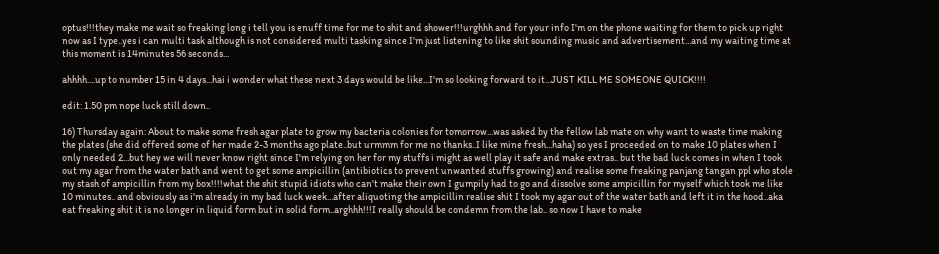optus!!!they make me wait so freaking long i tell you is enuff time for me to shit and shower!!!urghhh and for your info I'm on the phone waiting for them to pick up right now as I type..yes i can multi task although is not considered multi tasking since I'm just listening to like shit sounding music and advertisement...and my waiting time at this moment is 14minutes 56 seconds...

ahhhh....up to number 15 in 4 days...hai i wonder what these next 3 days would be like...I'm so looking forward to it...JUST KILL ME SOMEONE QUICK!!!!

edit: 1.50 pm nope luck still down..

16) Thursday again: About to make some fresh agar plate to grow my bacteria colonies for tomorrow...was asked by the fellow lab mate on why want to waste time making the plates (she did offered some of her made 2-3 months ago plate..but urmmm for me no thanks..I like mine fresh...haha) so yes I proceeded on to make 10 plates when I only needed 2...but hey we will never know right since I'm relying on her for my stuffs i might as well play it safe and make extras.. but the bad luck comes in when I took out my agar from the water bath and went to get some ampicillin (antibiotics to prevent unwanted stuffs growing) and realise some freaking panjang tangan ppl who stole my stash of ampicillin from my box!!!!what the shit stupid idiots who can't make their own I gumpily had to go and dissolve some ampicillin for myself which took me like 10 minutes.. and obviously as i'm already in my bad luck week...after aliquoting the ampicillin realise shit I took my agar out of the water bath and left it in the hood..aka eat freaking shit it is no longer in liquid form but in solid form..arghhh!!!I really should be condemn from the lab.. so now I have to make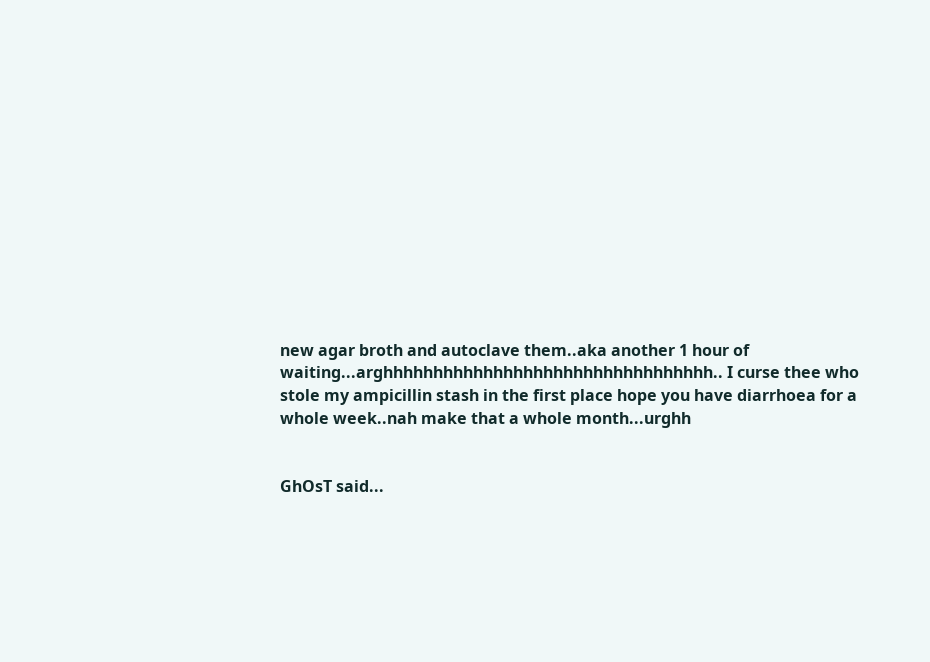new agar broth and autoclave them..aka another 1 hour of waiting...arghhhhhhhhhhhhhhhhhhhhhhhhhhhhhhhhh.. I curse thee who stole my ampicillin stash in the first place hope you have diarrhoea for a whole week..nah make that a whole month...urghh


GhOsT said...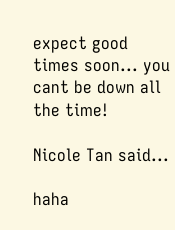expect good times soon... you cant be down all the time!

Nicole Tan said...

haha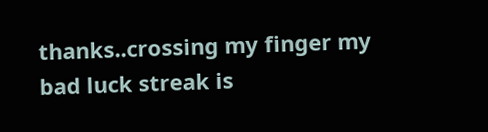thanks..crossing my finger my bad luck streak is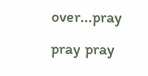over...pray pray pray